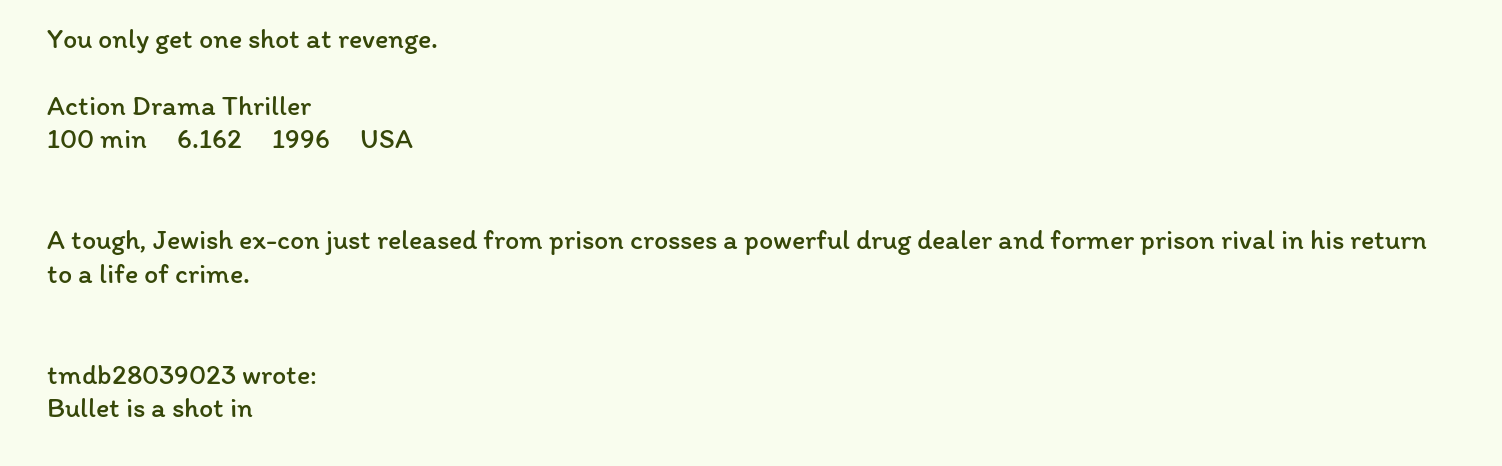You only get one shot at revenge.

Action Drama Thriller
100 min     6.162     1996     USA


A tough, Jewish ex-con just released from prison crosses a powerful drug dealer and former prison rival in his return to a life of crime.


tmdb28039023 wrote:
Bullet is a shot in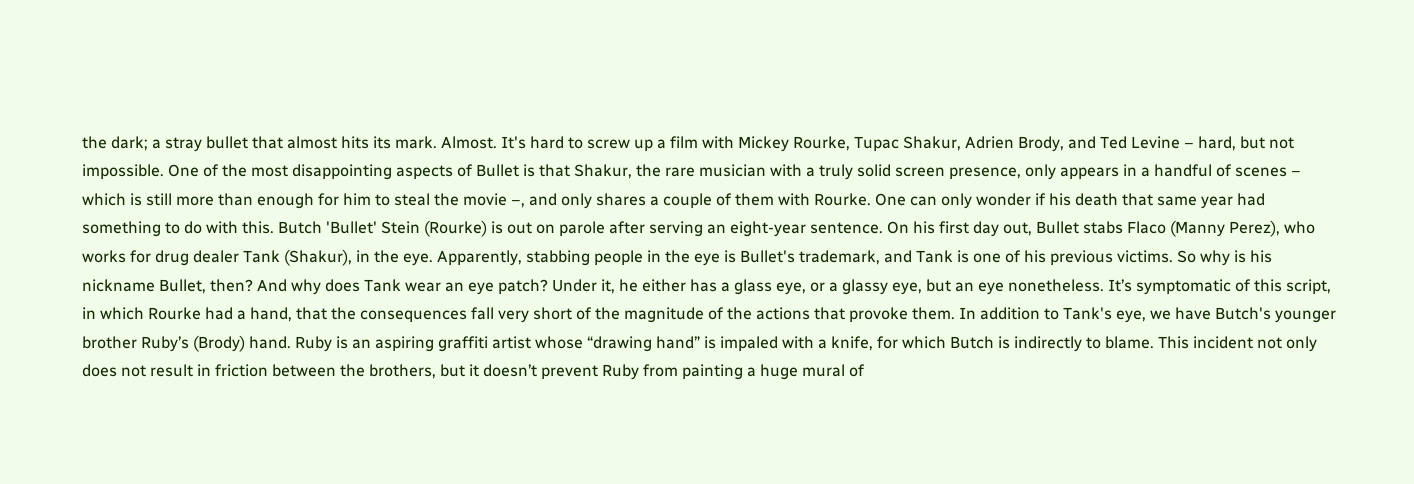the dark; a stray bullet that almost hits its mark. Almost. It's hard to screw up a film with Mickey Rourke, Tupac Shakur, Adrien Brody, and Ted Levine – hard, but not impossible. One of the most disappointing aspects of Bullet is that Shakur, the rare musician with a truly solid screen presence, only appears in a handful of scenes – which is still more than enough for him to steal the movie –, and only shares a couple of them with Rourke. One can only wonder if his death that same year had something to do with this. Butch 'Bullet' Stein (Rourke) is out on parole after serving an eight-year sentence. On his first day out, Bullet stabs Flaco (Manny Perez), who works for drug dealer Tank (Shakur), in the eye. Apparently, stabbing people in the eye is Bullet's trademark, and Tank is one of his previous victims. So why is his nickname Bullet, then? And why does Tank wear an eye patch? Under it, he either has a glass eye, or a glassy eye, but an eye nonetheless. It’s symptomatic of this script, in which Rourke had a hand, that the consequences fall very short of the magnitude of the actions that provoke them. In addition to Tank's eye, we have Butch's younger brother Ruby’s (Brody) hand. Ruby is an aspiring graffiti artist whose “drawing hand” is impaled with a knife, for which Butch is indirectly to blame. This incident not only does not result in friction between the brothers, but it doesn’t prevent Ruby from painting a huge mural of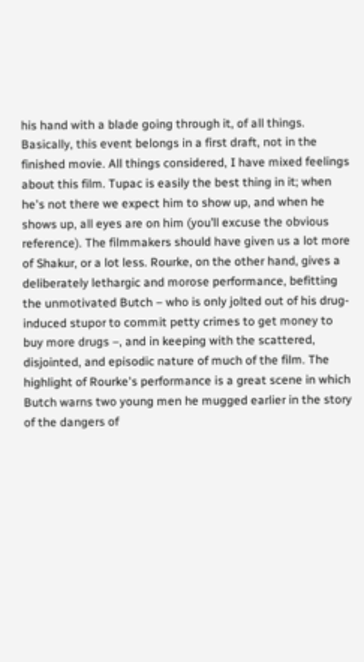his hand with a blade going through it, of all things. Basically, this event belongs in a first draft, not in the finished movie. All things considered, I have mixed feelings about this film. Tupac is easily the best thing in it; when he's not there we expect him to show up, and when he shows up, all eyes are on him (you’ll excuse the obvious reference). The filmmakers should have given us a lot more of Shakur, or a lot less. Rourke, on the other hand, gives a deliberately lethargic and morose performance, befitting the unmotivated Butch – who is only jolted out of his drug-induced stupor to commit petty crimes to get money to buy more drugs –, and in keeping with the scattered, disjointed, and episodic nature of much of the film. The highlight of Rourke's performance is a great scene in which Butch warns two young men he mugged earlier in the story of the dangers of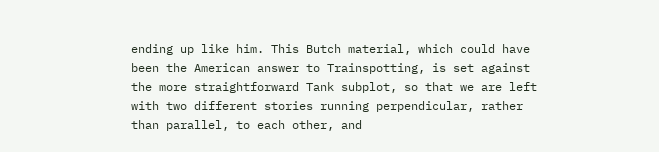ending up like him. This Butch material, which could have been the American answer to Trainspotting, is set against the more straightforward Tank subplot, so that we are left with two different stories running perpendicular, rather than parallel, to each other, and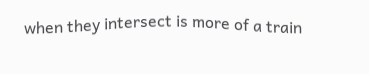when they intersect is more of a train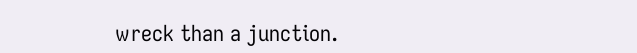wreck than a junction.